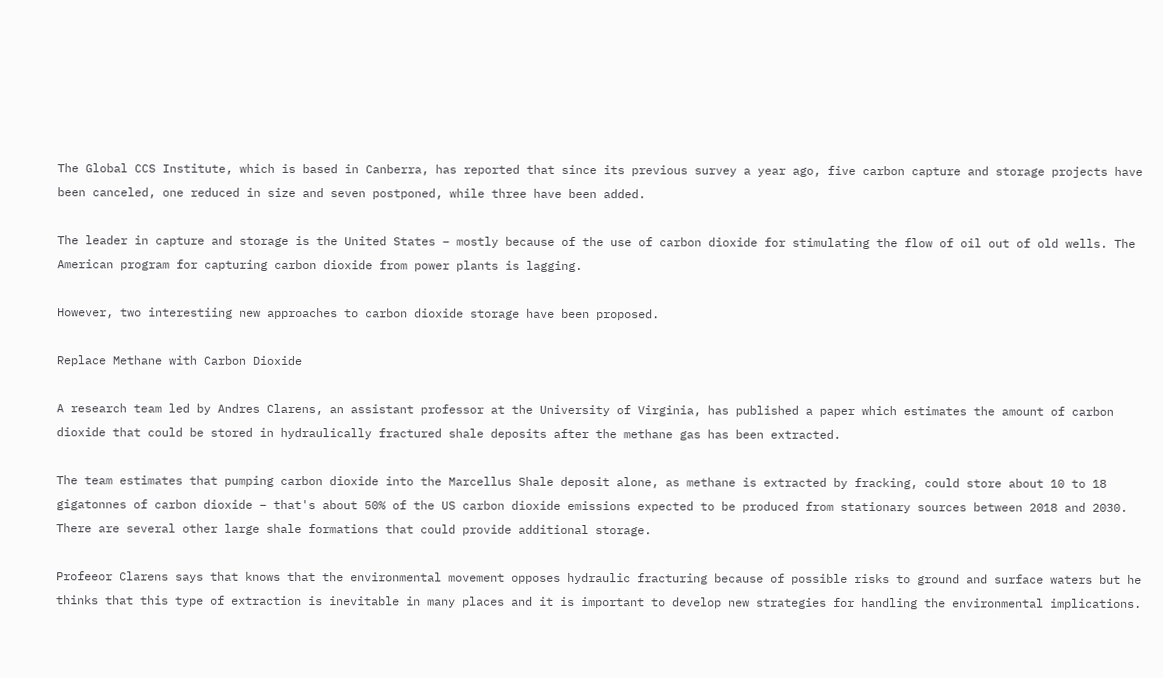The Global CCS Institute, which is based in Canberra, has reported that since its previous survey a year ago, five carbon capture and storage projects have been canceled, one reduced in size and seven postponed, while three have been added.

The leader in capture and storage is the United States – mostly because of the use of carbon dioxide for stimulating the flow of oil out of old wells. The American program for capturing carbon dioxide from power plants is lagging.

However, two interestiing new approaches to carbon dioxide storage have been proposed.

Replace Methane with Carbon Dioxide

A research team led by Andres Clarens, an assistant professor at the University of Virginia, has published a paper which estimates the amount of carbon dioxide that could be stored in hydraulically fractured shale deposits after the methane gas has been extracted.

The team estimates that pumping carbon dioxide into the Marcellus Shale deposit alone, as methane is extracted by fracking, could store about 10 to 18 gigatonnes of carbon dioxide – that's about 50% of the US carbon dioxide emissions expected to be produced from stationary sources between 2018 and 2030. There are several other large shale formations that could provide additional storage.

Profeeor Clarens says that knows that the environmental movement opposes hydraulic fracturing because of possible risks to ground and surface waters but he thinks that this type of extraction is inevitable in many places and it is important to develop new strategies for handling the environmental implications.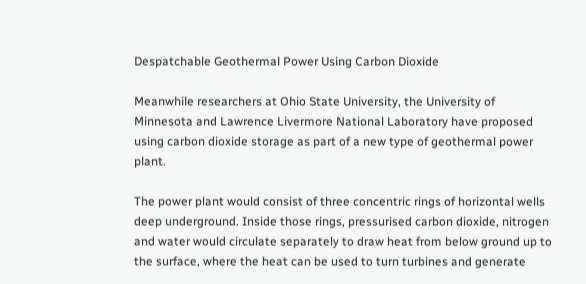Despatchable Geothermal Power Using Carbon Dioxide

Meanwhile researchers at Ohio State University, the University of Minnesota and Lawrence Livermore National Laboratory have proposed using carbon dioxide storage as part of a new type of geothermal power plant.

The power plant would consist of three concentric rings of horizontal wells deep underground. Inside those rings, pressurised carbon dioxide, nitrogen and water would circulate separately to draw heat from below ground up to the surface, where the heat can be used to turn turbines and generate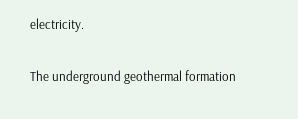electricity.

The underground geothermal formation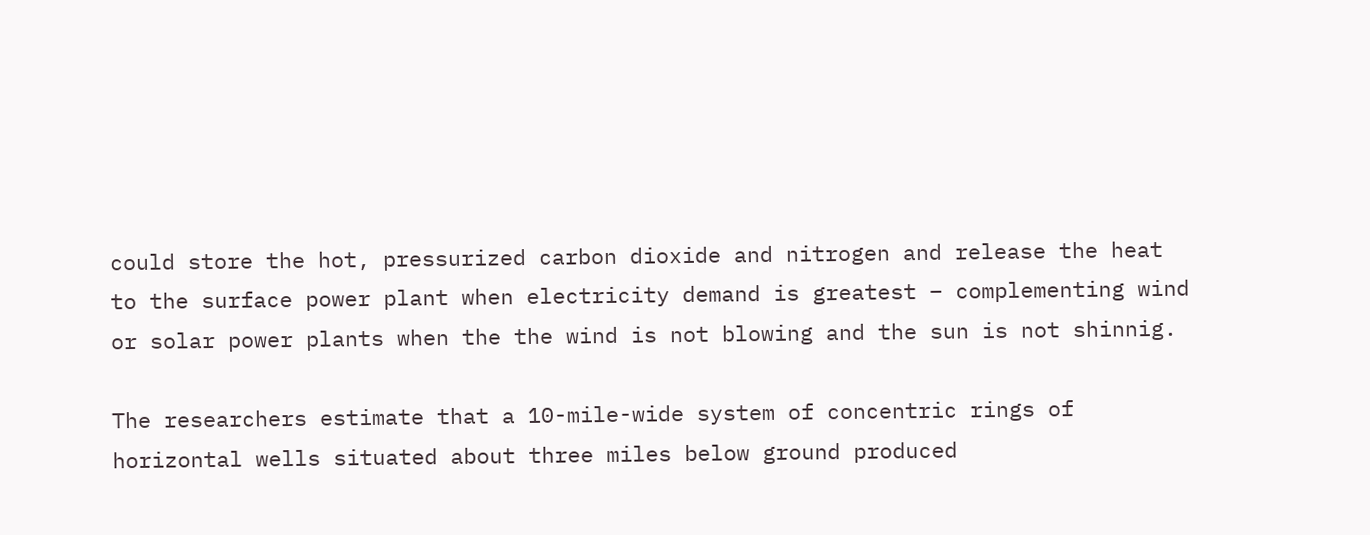could store the hot, pressurized carbon dioxide and nitrogen and release the heat to the surface power plant when electricity demand is greatest – complementing wind or solar power plants when the the wind is not blowing and the sun is not shinnig.

The researchers estimate that a 10-mile-wide system of concentric rings of horizontal wells situated about three miles below ground produced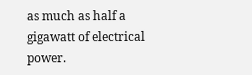as much as half a gigawatt of electrical power.